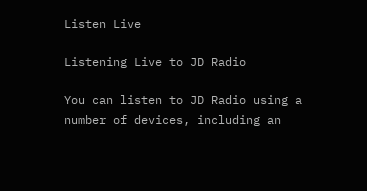Listen Live

Listening Live to JD Radio

You can listen to JD Radio using a number of devices, including an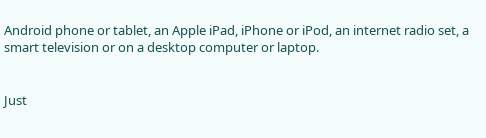Android phone or tablet, an Apple iPad, iPhone or iPod, an internet radio set, a smart television or on a desktop computer or laptop.


Just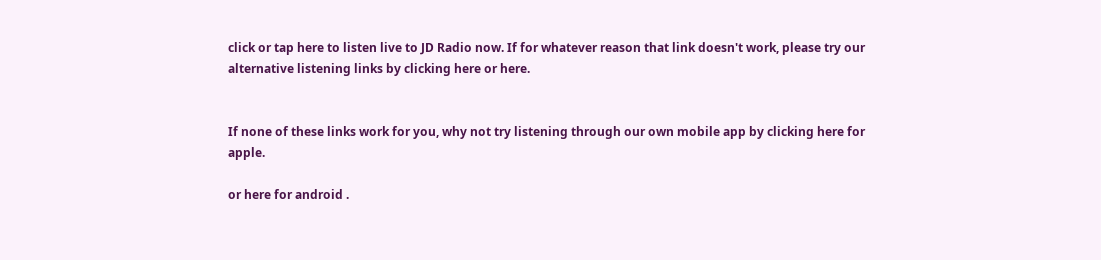click or tap here to listen live to JD Radio now. If for whatever reason that link doesn't work, please try our alternative listening links by clicking here or here.


If none of these links work for you, why not try listening through our own mobile app by clicking here for apple.

or here for android .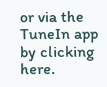or via the TuneIn app by clicking here.